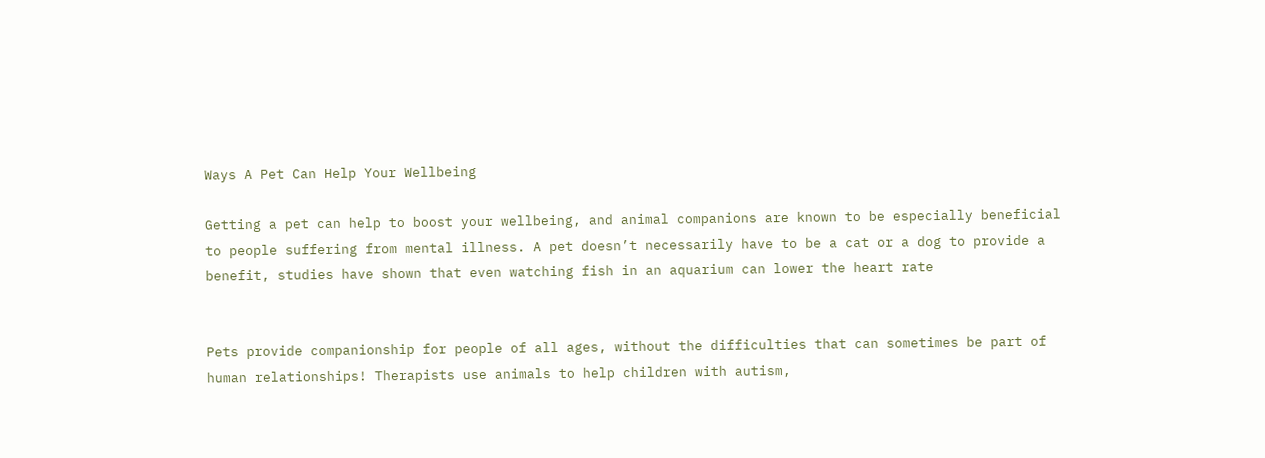Ways A Pet Can Help Your Wellbeing

Getting a pet can help to boost your wellbeing, and animal companions are known to be especially beneficial to people suffering from mental illness. A pet doesn’t necessarily have to be a cat or a dog to provide a benefit, studies have shown that even watching fish in an aquarium can lower the heart rate


Pets provide companionship for people of all ages, without the difficulties that can sometimes be part of human relationships! Therapists use animals to help children with autism,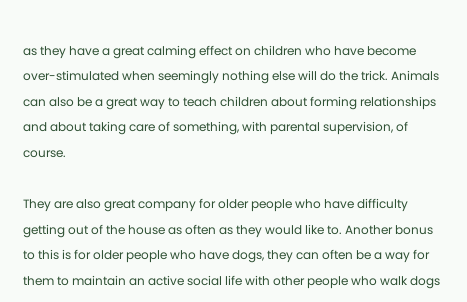as they have a great calming effect on children who have become over-stimulated when seemingly nothing else will do the trick. Animals can also be a great way to teach children about forming relationships and about taking care of something, with parental supervision, of course.

They are also great company for older people who have difficulty getting out of the house as often as they would like to. Another bonus to this is for older people who have dogs, they can often be a way for them to maintain an active social life with other people who walk dogs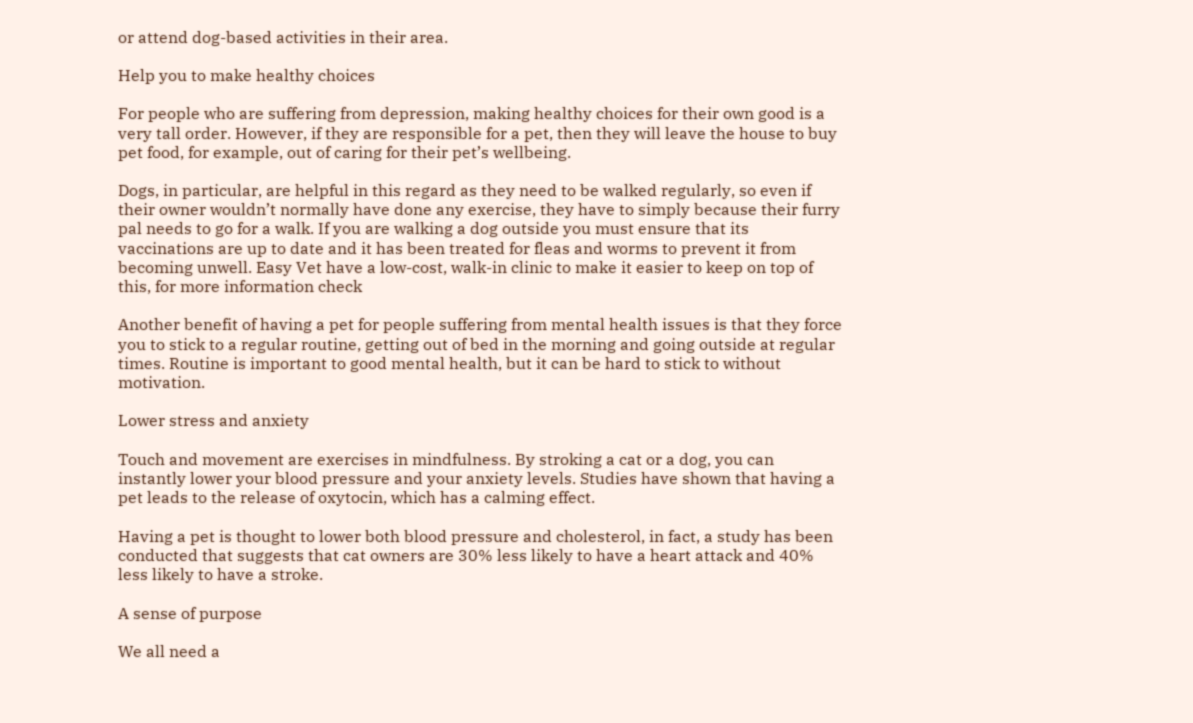or attend dog-based activities in their area.

Help you to make healthy choices

For people who are suffering from depression, making healthy choices for their own good is a very tall order. However, if they are responsible for a pet, then they will leave the house to buy pet food, for example, out of caring for their pet’s wellbeing.

Dogs, in particular, are helpful in this regard as they need to be walked regularly, so even if their owner wouldn’t normally have done any exercise, they have to simply because their furry pal needs to go for a walk. If you are walking a dog outside you must ensure that its vaccinations are up to date and it has been treated for fleas and worms to prevent it from becoming unwell. Easy Vet have a low-cost, walk-in clinic to make it easier to keep on top of this, for more information check

Another benefit of having a pet for people suffering from mental health issues is that they force you to stick to a regular routine, getting out of bed in the morning and going outside at regular times. Routine is important to good mental health, but it can be hard to stick to without motivation.

Lower stress and anxiety

Touch and movement are exercises in mindfulness. By stroking a cat or a dog, you can instantly lower your blood pressure and your anxiety levels. Studies have shown that having a pet leads to the release of oxytocin, which has a calming effect.

Having a pet is thought to lower both blood pressure and cholesterol, in fact, a study has been conducted that suggests that cat owners are 30% less likely to have a heart attack and 40% less likely to have a stroke.

A sense of purpose

We all need a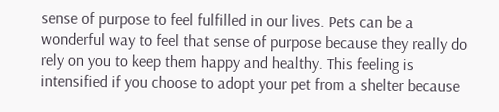sense of purpose to feel fulfilled in our lives. Pets can be a wonderful way to feel that sense of purpose because they really do rely on you to keep them happy and healthy. This feeling is intensified if you choose to adopt your pet from a shelter because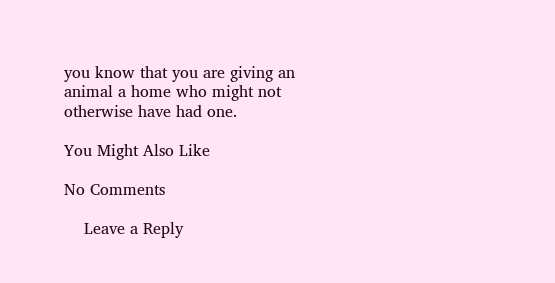you know that you are giving an animal a home who might not otherwise have had one.

You Might Also Like

No Comments

    Leave a Reply